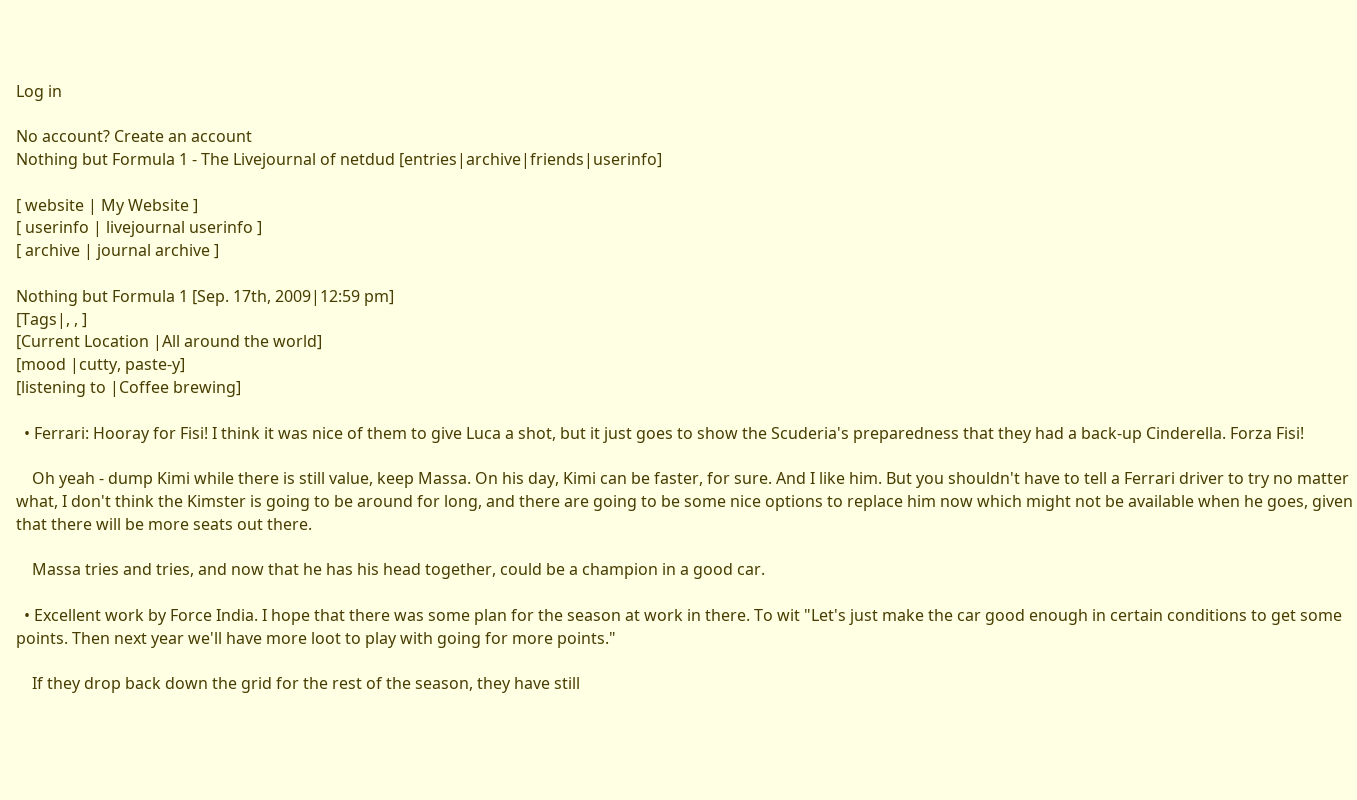Log in

No account? Create an account
Nothing but Formula 1 - The Livejournal of netdud [entries|archive|friends|userinfo]

[ website | My Website ]
[ userinfo | livejournal userinfo ]
[ archive | journal archive ]

Nothing but Formula 1 [Sep. 17th, 2009|12:59 pm]
[Tags|, , ]
[Current Location |All around the world]
[mood |cutty, paste-y]
[listening to |Coffee brewing]

  • Ferrari: Hooray for Fisi! I think it was nice of them to give Luca a shot, but it just goes to show the Scuderia's preparedness that they had a back-up Cinderella. Forza Fisi!

    Oh yeah - dump Kimi while there is still value, keep Massa. On his day, Kimi can be faster, for sure. And I like him. But you shouldn't have to tell a Ferrari driver to try no matter what, I don't think the Kimster is going to be around for long, and there are going to be some nice options to replace him now which might not be available when he goes, given that there will be more seats out there.

    Massa tries and tries, and now that he has his head together, could be a champion in a good car.

  • Excellent work by Force India. I hope that there was some plan for the season at work in there. To wit "Let's just make the car good enough in certain conditions to get some points. Then next year we'll have more loot to play with going for more points."

    If they drop back down the grid for the rest of the season, they have still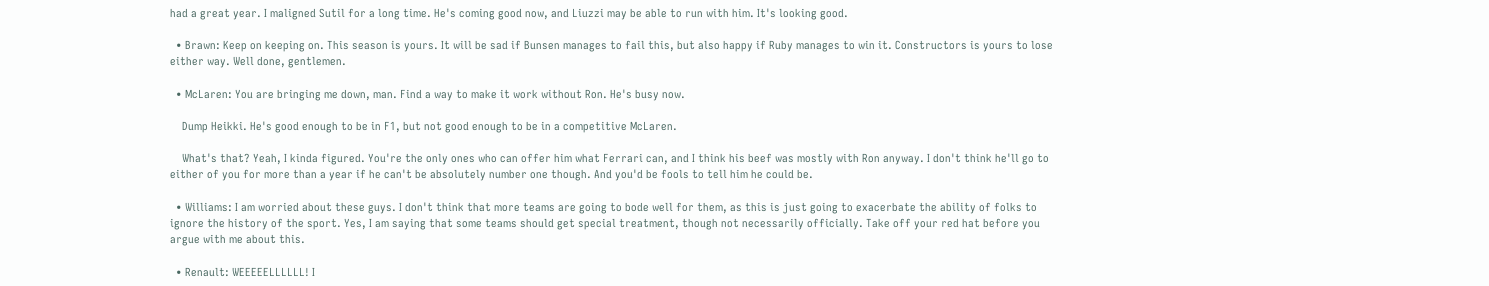had a great year. I maligned Sutil for a long time. He's coming good now, and Liuzzi may be able to run with him. It's looking good.

  • Brawn: Keep on keeping on. This season is yours. It will be sad if Bunsen manages to fail this, but also happy if Ruby manages to win it. Constructors is yours to lose either way. Well done, gentlemen.

  • McLaren: You are bringing me down, man. Find a way to make it work without Ron. He's busy now.

    Dump Heikki. He's good enough to be in F1, but not good enough to be in a competitive McLaren.

    What's that? Yeah, I kinda figured. You're the only ones who can offer him what Ferrari can, and I think his beef was mostly with Ron anyway. I don't think he'll go to either of you for more than a year if he can't be absolutely number one though. And you'd be fools to tell him he could be.

  • Williams: I am worried about these guys. I don't think that more teams are going to bode well for them, as this is just going to exacerbate the ability of folks to ignore the history of the sport. Yes, I am saying that some teams should get special treatment, though not necessarily officially. Take off your red hat before you argue with me about this.

  • Renault: WEEEEELLLLLL! I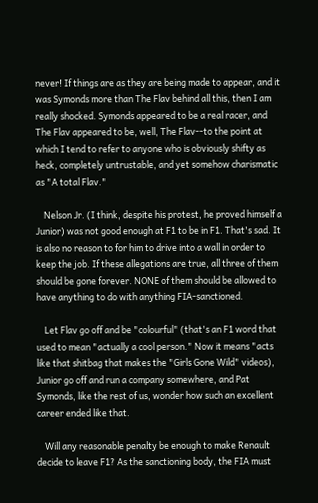never! If things are as they are being made to appear, and it was Symonds more than The Flav behind all this, then I am really shocked. Symonds appeared to be a real racer, and The Flav appeared to be, well, The Flav--to the point at which I tend to refer to anyone who is obviously shifty as heck, completely untrustable, and yet somehow charismatic as "A total Flav."

    Nelson Jr. (I think, despite his protest, he proved himself a Junior) was not good enough at F1 to be in F1. That's sad. It is also no reason to for him to drive into a wall in order to keep the job. If these allegations are true, all three of them should be gone forever. NONE of them should be allowed to have anything to do with anything FIA-sanctioned.

    Let Flav go off and be "colourful" (that's an F1 word that used to mean "actually a cool person." Now it means "acts like that shitbag that makes the "Girls Gone Wild" videos), Junior go off and run a company somewhere, and Pat Symonds, like the rest of us, wonder how such an excellent career ended like that.

    Will any reasonable penalty be enough to make Renault decide to leave F1? As the sanctioning body, the FIA must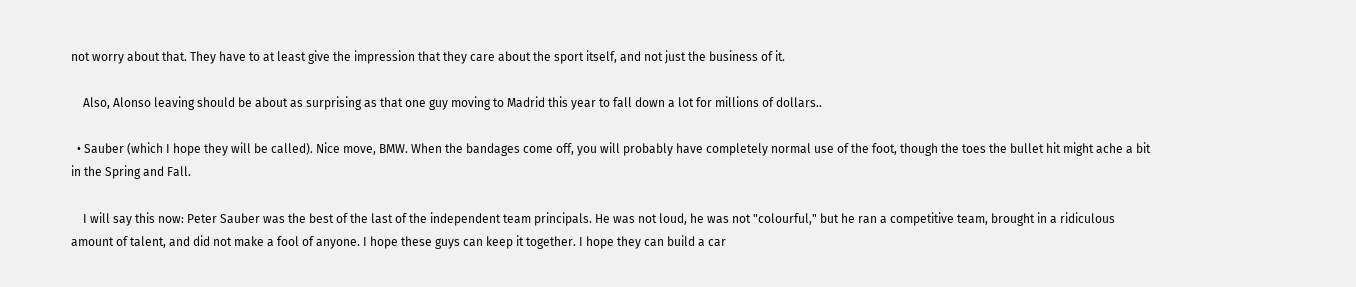not worry about that. They have to at least give the impression that they care about the sport itself, and not just the business of it.

    Also, Alonso leaving should be about as surprising as that one guy moving to Madrid this year to fall down a lot for millions of dollars..

  • Sauber (which I hope they will be called). Nice move, BMW. When the bandages come off, you will probably have completely normal use of the foot, though the toes the bullet hit might ache a bit in the Spring and Fall.

    I will say this now: Peter Sauber was the best of the last of the independent team principals. He was not loud, he was not "colourful," but he ran a competitive team, brought in a ridiculous amount of talent, and did not make a fool of anyone. I hope these guys can keep it together. I hope they can build a car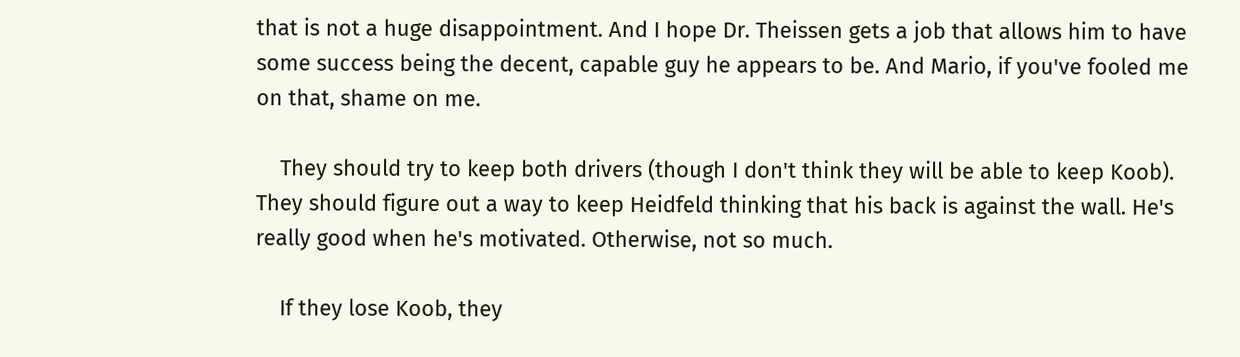that is not a huge disappointment. And I hope Dr. Theissen gets a job that allows him to have some success being the decent, capable guy he appears to be. And Mario, if you've fooled me on that, shame on me.

    They should try to keep both drivers (though I don't think they will be able to keep Koob). They should figure out a way to keep Heidfeld thinking that his back is against the wall. He's really good when he's motivated. Otherwise, not so much.

    If they lose Koob, they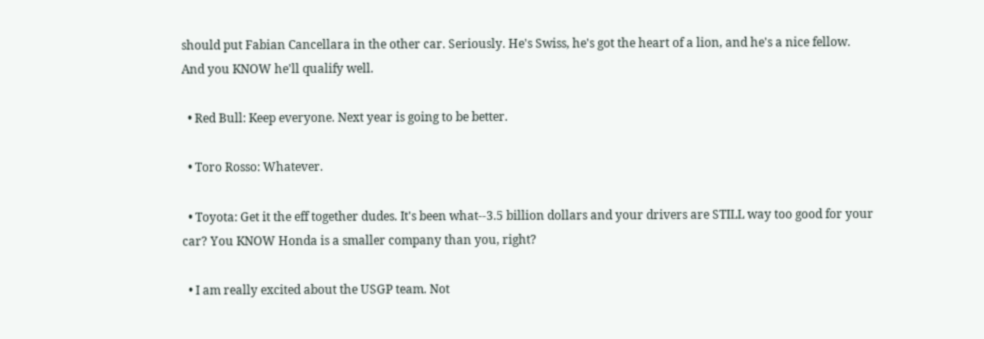should put Fabian Cancellara in the other car. Seriously. He's Swiss, he's got the heart of a lion, and he's a nice fellow. And you KNOW he'll qualify well.

  • Red Bull: Keep everyone. Next year is going to be better.

  • Toro Rosso: Whatever.

  • Toyota: Get it the eff together dudes. It's been what--3.5 billion dollars and your drivers are STILL way too good for your car? You KNOW Honda is a smaller company than you, right?

  • I am really excited about the USGP team. Not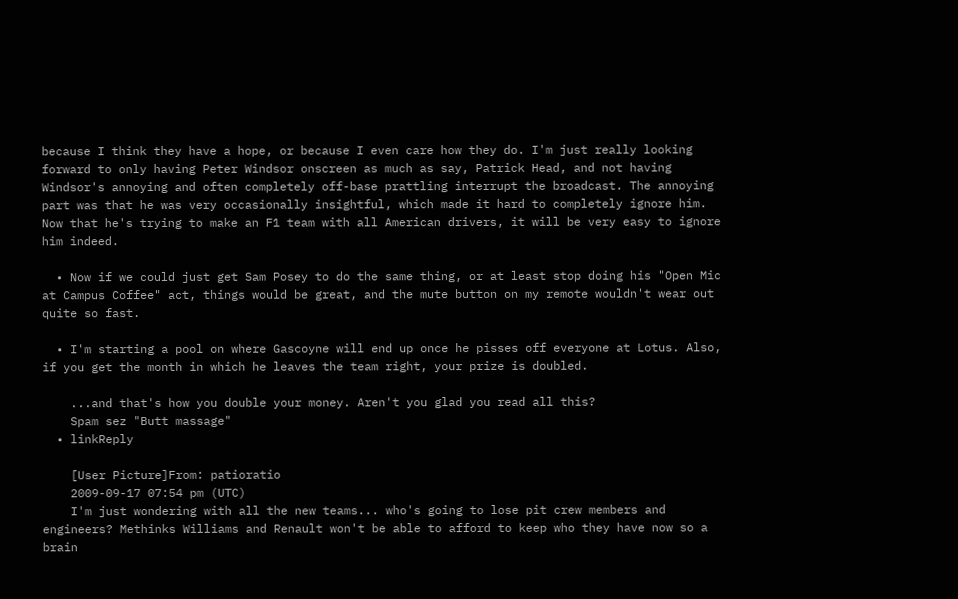because I think they have a hope, or because I even care how they do. I'm just really looking forward to only having Peter Windsor onscreen as much as say, Patrick Head, and not having Windsor's annoying and often completely off-base prattling interrupt the broadcast. The annoying part was that he was very occasionally insightful, which made it hard to completely ignore him. Now that he's trying to make an F1 team with all American drivers, it will be very easy to ignore him indeed.

  • Now if we could just get Sam Posey to do the same thing, or at least stop doing his "Open Mic at Campus Coffee" act, things would be great, and the mute button on my remote wouldn't wear out quite so fast.

  • I'm starting a pool on where Gascoyne will end up once he pisses off everyone at Lotus. Also, if you get the month in which he leaves the team right, your prize is doubled.

    ...and that's how you double your money. Aren't you glad you read all this?
    Spam sez "Butt massage"
  • linkReply

    [User Picture]From: patioratio
    2009-09-17 07:54 pm (UTC)
    I'm just wondering with all the new teams... who's going to lose pit crew members and engineers? Methinks Williams and Renault won't be able to afford to keep who they have now so a brain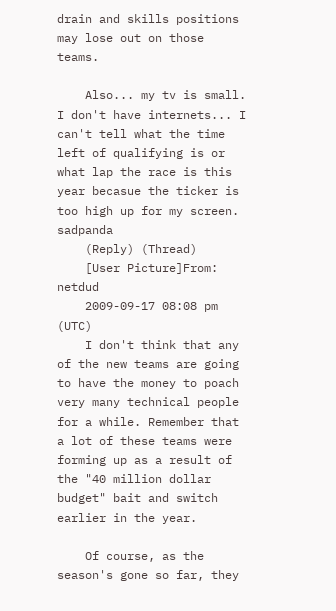drain and skills positions may lose out on those teams.

    Also... my tv is small. I don't have internets... I can't tell what the time left of qualifying is or what lap the race is this year becasue the ticker is too high up for my screen. sadpanda
    (Reply) (Thread)
    [User Picture]From: netdud
    2009-09-17 08:08 pm (UTC)
    I don't think that any of the new teams are going to have the money to poach very many technical people for a while. Remember that a lot of these teams were forming up as a result of the "40 million dollar budget" bait and switch earlier in the year.

    Of course, as the season's gone so far, they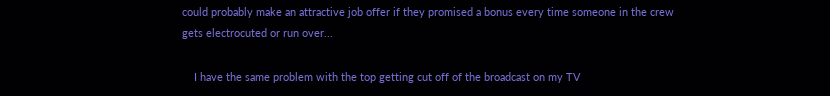could probably make an attractive job offer if they promised a bonus every time someone in the crew gets electrocuted or run over...

    I have the same problem with the top getting cut off of the broadcast on my TV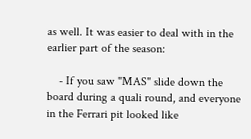as well. It was easier to deal with in the earlier part of the season:

    - If you saw "MAS" slide down the board during a quali round, and everyone in the Ferrari pit looked like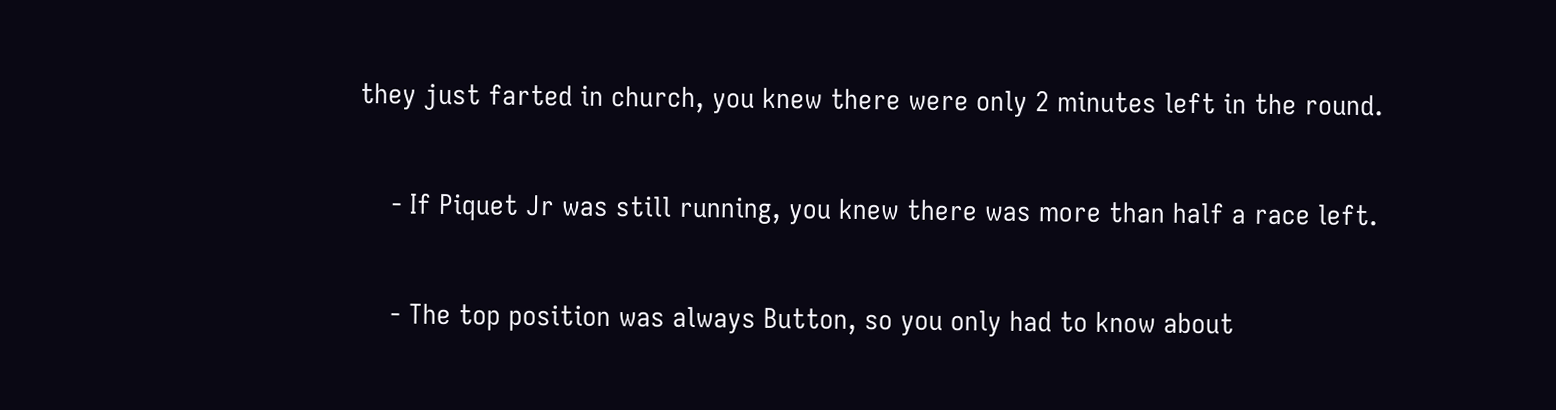they just farted in church, you knew there were only 2 minutes left in the round.

    - If Piquet Jr was still running, you knew there was more than half a race left.

    - The top position was always Button, so you only had to know about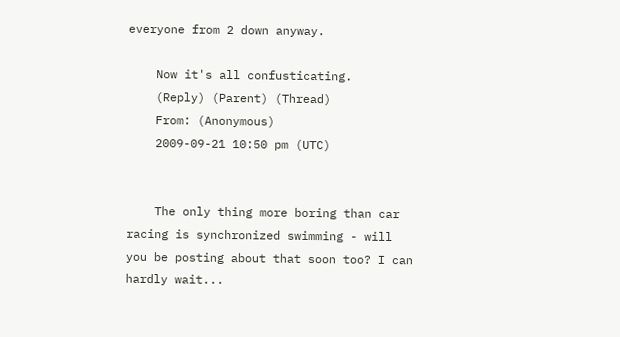everyone from 2 down anyway.

    Now it's all confusticating.
    (Reply) (Parent) (Thread)
    From: (Anonymous)
    2009-09-21 10:50 pm (UTC)


    The only thing more boring than car racing is synchronized swimming - will you be posting about that soon too? I can hardly wait...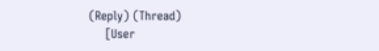(Reply) (Thread)
    [User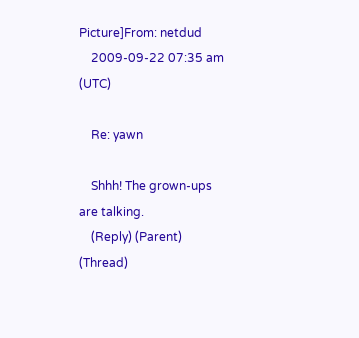Picture]From: netdud
    2009-09-22 07:35 am (UTC)

    Re: yawn

    Shhh! The grown-ups are talking.
    (Reply) (Parent) (Thread)